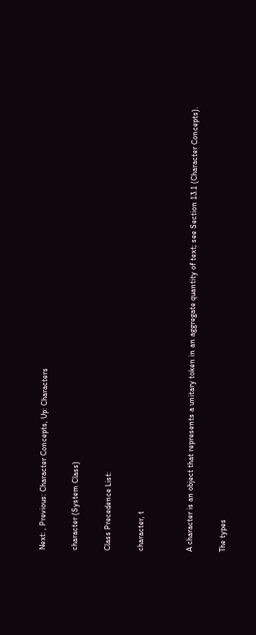Next: , Previous: Character Concepts, Up: Characters

character (System Class)

Class Precedence List:

character, t


A character is an object that represents a unitary token in an aggregate quantity of text; see Section 13.1 (Character Concepts).

The types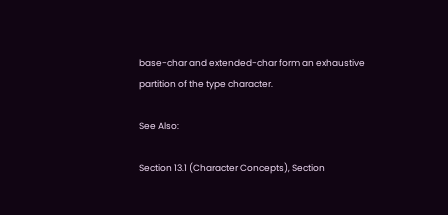base-char and extended-char form an exhaustive partition of the type character.

See Also:

Section 13.1 (Character Concepts), Section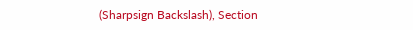(Sharpsign Backslash), Section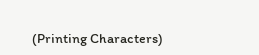(Printing Characters)